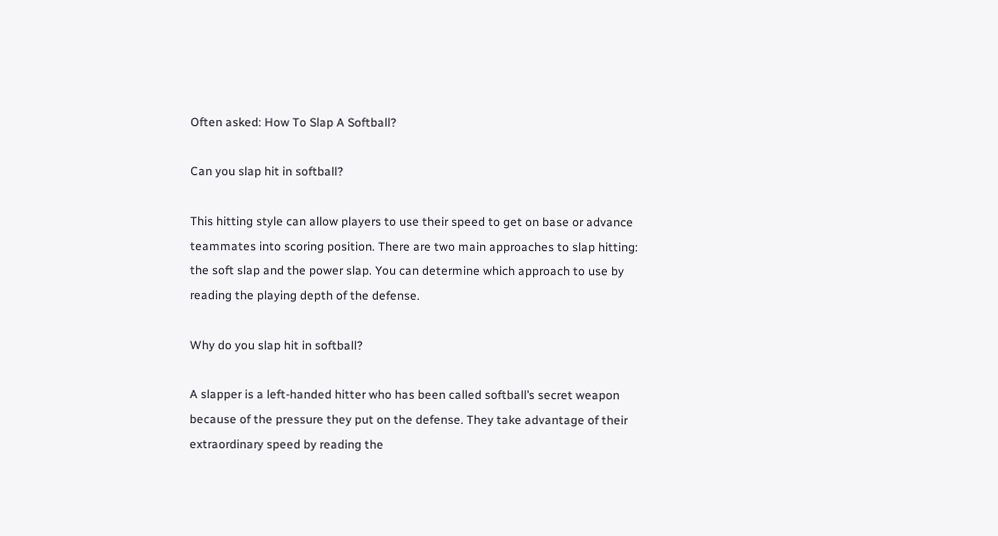Often asked: How To Slap A Softball?

Can you slap hit in softball?

This hitting style can allow players to use their speed to get on base or advance teammates into scoring position. There are two main approaches to slap hitting: the soft slap and the power slap. You can determine which approach to use by reading the playing depth of the defense.

Why do you slap hit in softball?

A slapper is a left-handed hitter who has been called softball’s secret weapon because of the pressure they put on the defense. They take advantage of their extraordinary speed by reading the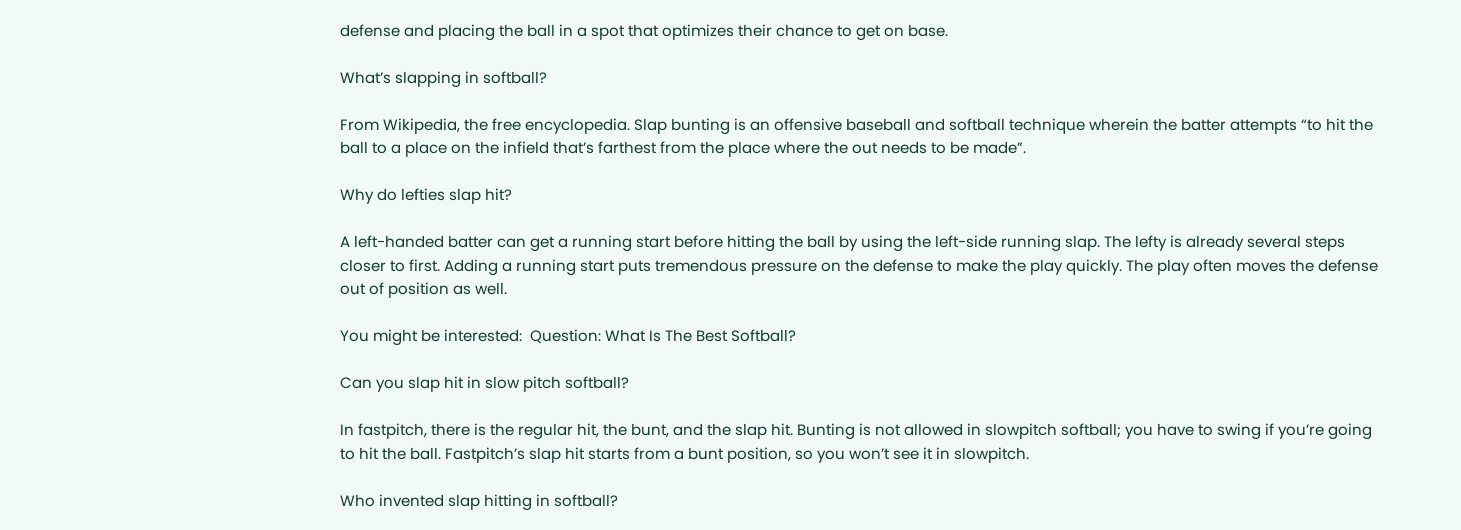defense and placing the ball in a spot that optimizes their chance to get on base.

What’s slapping in softball?

From Wikipedia, the free encyclopedia. Slap bunting is an offensive baseball and softball technique wherein the batter attempts “to hit the ball to a place on the infield that’s farthest from the place where the out needs to be made”.

Why do lefties slap hit?

A left-handed batter can get a running start before hitting the ball by using the left-side running slap. The lefty is already several steps closer to first. Adding a running start puts tremendous pressure on the defense to make the play quickly. The play often moves the defense out of position as well.

You might be interested:  Question: What Is The Best Softball?

Can you slap hit in slow pitch softball?

In fastpitch, there is the regular hit, the bunt, and the slap hit. Bunting is not allowed in slowpitch softball; you have to swing if you’re going to hit the ball. Fastpitch’s slap hit starts from a bunt position, so you won’t see it in slowpitch.

Who invented slap hitting in softball?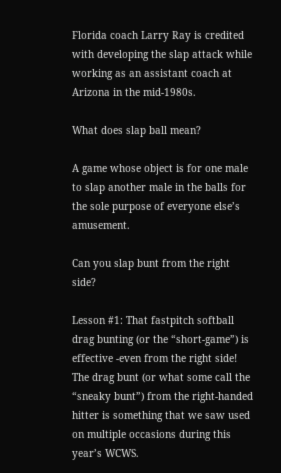Florida coach Larry Ray is credited with developing the slap attack while working as an assistant coach at Arizona in the mid-1980s.

What does slap ball mean?

A game whose object is for one male to slap another male in the balls for the sole purpose of everyone else’s amusement.

Can you slap bunt from the right side?

Lesson #1: That fastpitch softball drag bunting (or the “short-game”) is effective -even from the right side! The drag bunt (or what some call the “sneaky bunt”) from the right-handed hitter is something that we saw used on multiple occasions during this year’s WCWS.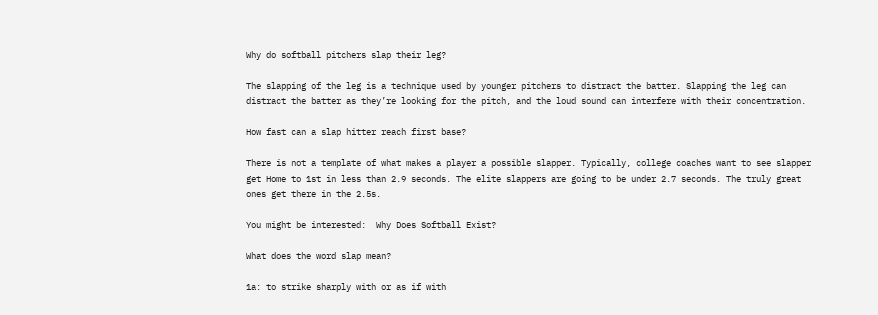Why do softball pitchers slap their leg?

The slapping of the leg is a technique used by younger pitchers to distract the batter. Slapping the leg can distract the batter as they’re looking for the pitch, and the loud sound can interfere with their concentration.

How fast can a slap hitter reach first base?

There is not a template of what makes a player a possible slapper. Typically, college coaches want to see slapper get Home to 1st in less than 2.9 seconds. The elite slappers are going to be under 2.7 seconds. The truly great ones get there in the 2.5s.

You might be interested:  Why Does Softball Exist?

What does the word slap mean?

1a: to strike sharply with or as if with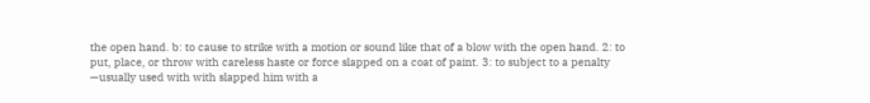the open hand. b: to cause to strike with a motion or sound like that of a blow with the open hand. 2: to put, place, or throw with careless haste or force slapped on a coat of paint. 3: to subject to a penalty —usually used with with slapped him with a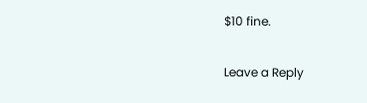$10 fine.

Leave a Reply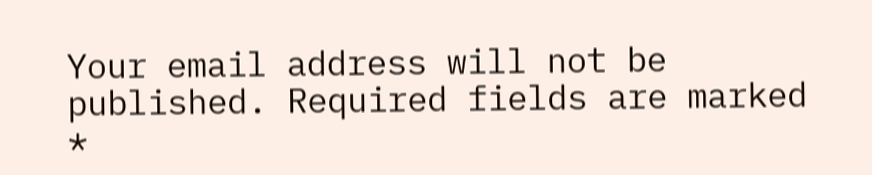Your email address will not be published. Required fields are marked *